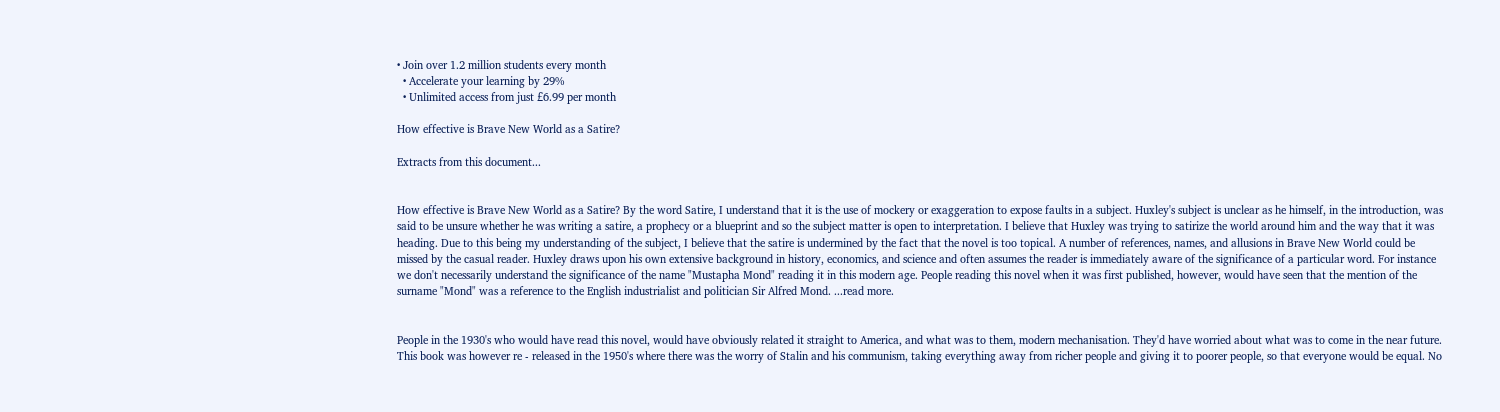• Join over 1.2 million students every month
  • Accelerate your learning by 29%
  • Unlimited access from just £6.99 per month

How effective is Brave New World as a Satire?

Extracts from this document...


How effective is Brave New World as a Satire? By the word Satire, I understand that it is the use of mockery or exaggeration to expose faults in a subject. Huxley's subject is unclear as he himself, in the introduction, was said to be unsure whether he was writing a satire, a prophecy or a blueprint and so the subject matter is open to interpretation. I believe that Huxley was trying to satirize the world around him and the way that it was heading. Due to this being my understanding of the subject, I believe that the satire is undermined by the fact that the novel is too topical. A number of references, names, and allusions in Brave New World could be missed by the casual reader. Huxley draws upon his own extensive background in history, economics, and science and often assumes the reader is immediately aware of the significance of a particular word. For instance we don't necessarily understand the significance of the name "Mustapha Mond" reading it in this modern age. People reading this novel when it was first published, however, would have seen that the mention of the surname "Mond" was a reference to the English industrialist and politician Sir Alfred Mond. ...read more.


People in the 1930's who would have read this novel, would have obviously related it straight to America, and what was to them, modern mechanisation. They'd have worried about what was to come in the near future. This book was however re - released in the 1950's where there was the worry of Stalin and his communism, taking everything away from richer people and giving it to poorer people, so that everyone would be equal. No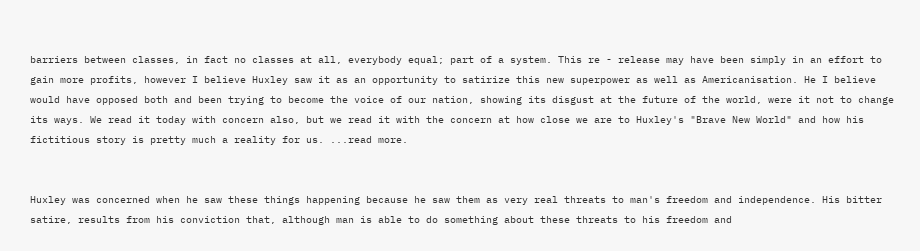barriers between classes, in fact no classes at all, everybody equal; part of a system. This re - release may have been simply in an effort to gain more profits, however I believe Huxley saw it as an opportunity to satirize this new superpower as well as Americanisation. He I believe would have opposed both and been trying to become the voice of our nation, showing its disgust at the future of the world, were it not to change its ways. We read it today with concern also, but we read it with the concern at how close we are to Huxley's "Brave New World" and how his fictitious story is pretty much a reality for us. ...read more.


Huxley was concerned when he saw these things happening because he saw them as very real threats to man's freedom and independence. His bitter satire, results from his conviction that, although man is able to do something about these threats to his freedom and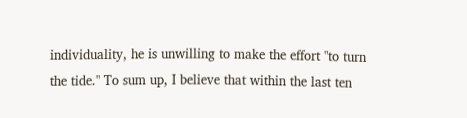individuality, he is unwilling to make the effort "to turn the tide." To sum up, I believe that within the last ten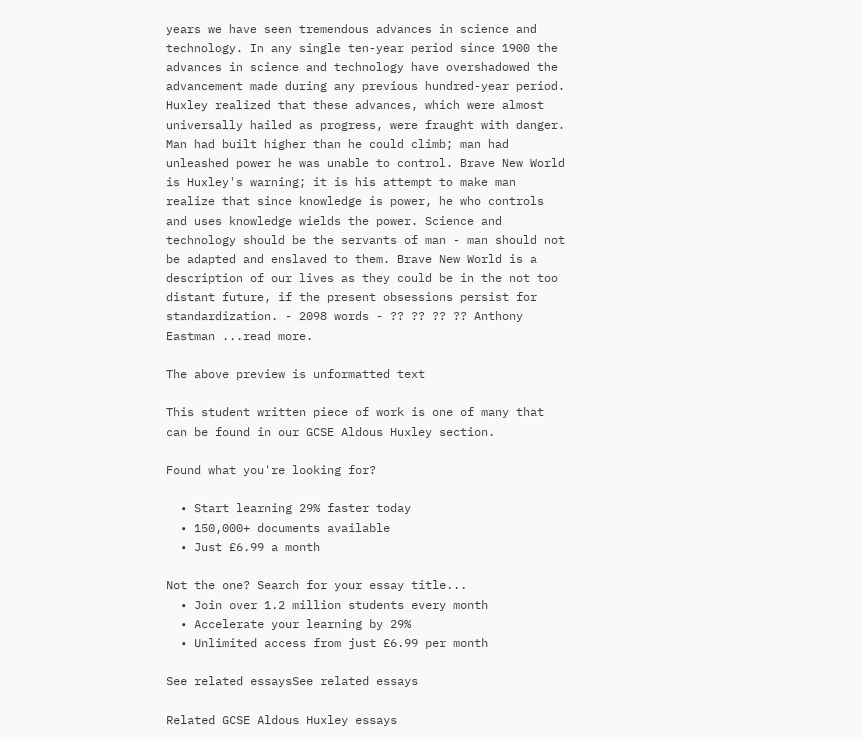years we have seen tremendous advances in science and technology. In any single ten-year period since 1900 the advances in science and technology have overshadowed the advancement made during any previous hundred-year period. Huxley realized that these advances, which were almost universally hailed as progress, were fraught with danger. Man had built higher than he could climb; man had unleashed power he was unable to control. Brave New World is Huxley's warning; it is his attempt to make man realize that since knowledge is power, he who controls and uses knowledge wields the power. Science and technology should be the servants of man - man should not be adapted and enslaved to them. Brave New World is a description of our lives as they could be in the not too distant future, if the present obsessions persist for standardization. - 2098 words - ?? ?? ?? ?? Anthony Eastman ...read more.

The above preview is unformatted text

This student written piece of work is one of many that can be found in our GCSE Aldous Huxley section.

Found what you're looking for?

  • Start learning 29% faster today
  • 150,000+ documents available
  • Just £6.99 a month

Not the one? Search for your essay title...
  • Join over 1.2 million students every month
  • Accelerate your learning by 29%
  • Unlimited access from just £6.99 per month

See related essaysSee related essays

Related GCSE Aldous Huxley essays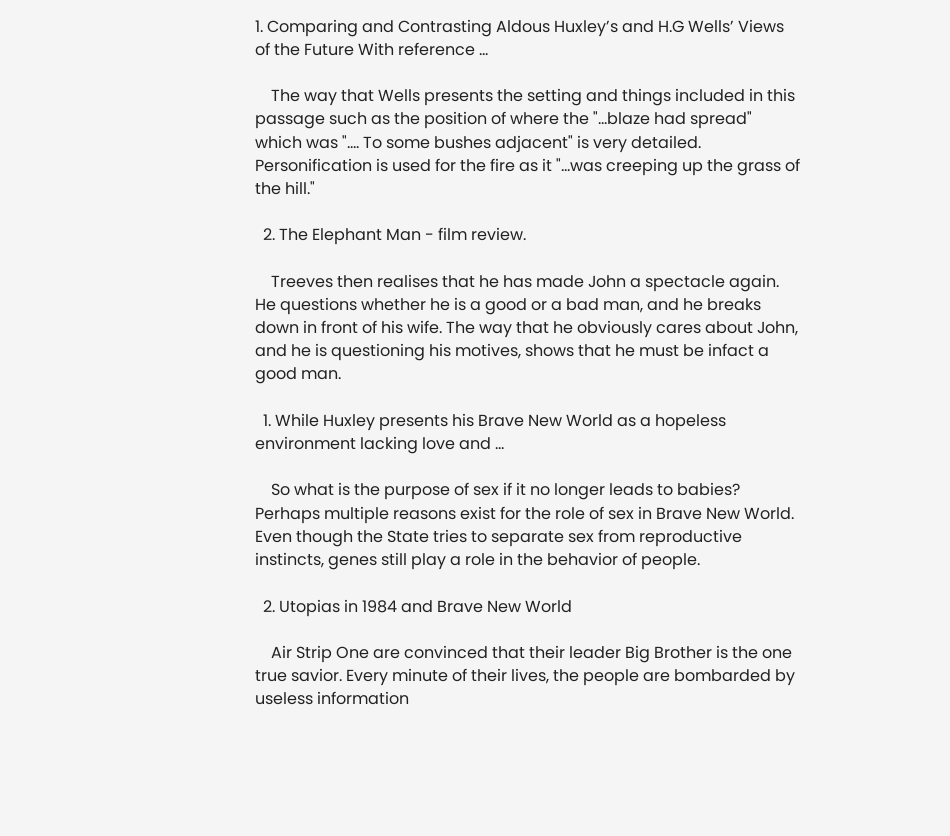1. Comparing and Contrasting Aldous Huxley’s and H.G Wells’ Views of the Future With reference ...

    The way that Wells presents the setting and things included in this passage such as the position of where the "...blaze had spread" which was ".... To some bushes adjacent" is very detailed. Personification is used for the fire as it "...was creeping up the grass of the hill."

  2. The Elephant Man - film review.

    Treeves then realises that he has made John a spectacle again. He questions whether he is a good or a bad man, and he breaks down in front of his wife. The way that he obviously cares about John, and he is questioning his motives, shows that he must be infact a good man.

  1. While Huxley presents his Brave New World as a hopeless environment lacking love and ...

    So what is the purpose of sex if it no longer leads to babies? Perhaps multiple reasons exist for the role of sex in Brave New World. Even though the State tries to separate sex from reproductive instincts, genes still play a role in the behavior of people.

  2. Utopias in 1984 and Brave New World

    Air Strip One are convinced that their leader Big Brother is the one true savior. Every minute of their lives, the people are bombarded by useless information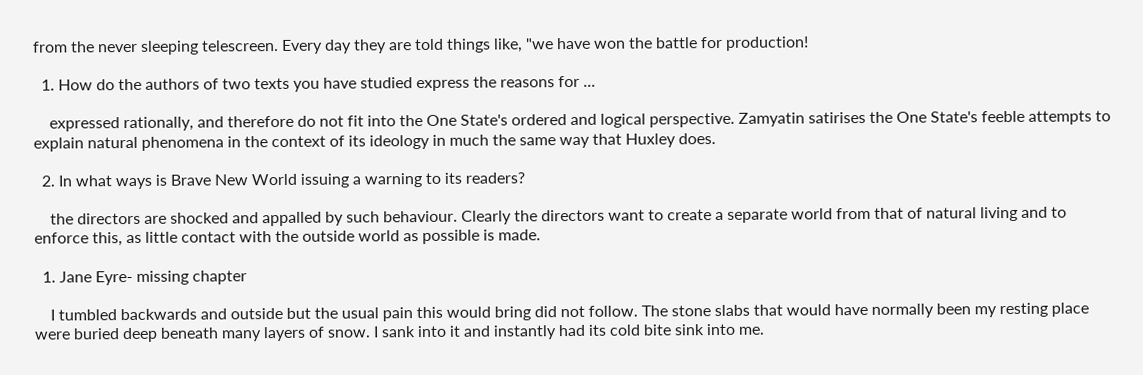from the never sleeping telescreen. Every day they are told things like, "we have won the battle for production!

  1. How do the authors of two texts you have studied express the reasons for ...

    expressed rationally, and therefore do not fit into the One State's ordered and logical perspective. Zamyatin satirises the One State's feeble attempts to explain natural phenomena in the context of its ideology in much the same way that Huxley does.

  2. In what ways is Brave New World issuing a warning to its readers?

    the directors are shocked and appalled by such behaviour. Clearly the directors want to create a separate world from that of natural living and to enforce this, as little contact with the outside world as possible is made.

  1. Jane Eyre- missing chapter

    I tumbled backwards and outside but the usual pain this would bring did not follow. The stone slabs that would have normally been my resting place were buried deep beneath many layers of snow. I sank into it and instantly had its cold bite sink into me.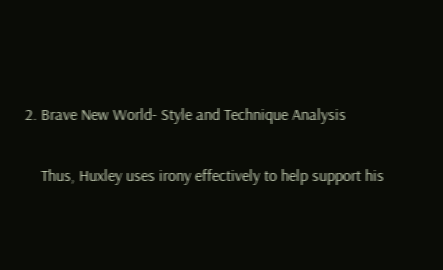2. Brave New World- Style and Technique Analysis

    Thus, Huxley uses irony effectively to help support his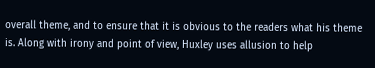overall theme, and to ensure that it is obvious to the readers what his theme is. Along with irony and point of view, Huxley uses allusion to help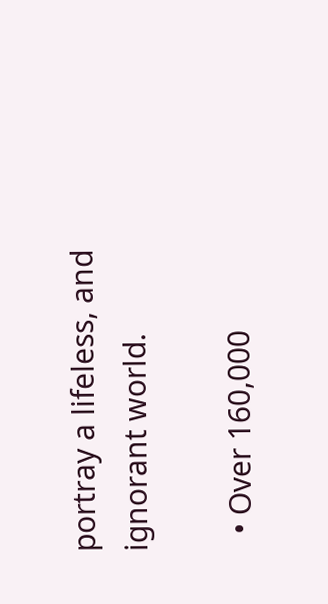portray a lifeless, and ignorant world.

  • Over 160,000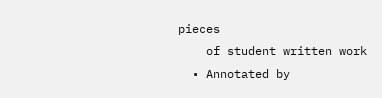pieces
    of student written work
  • Annotated by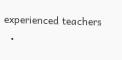experienced teachers
  •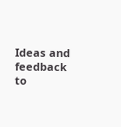Ideas and feedback to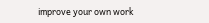improve your own work